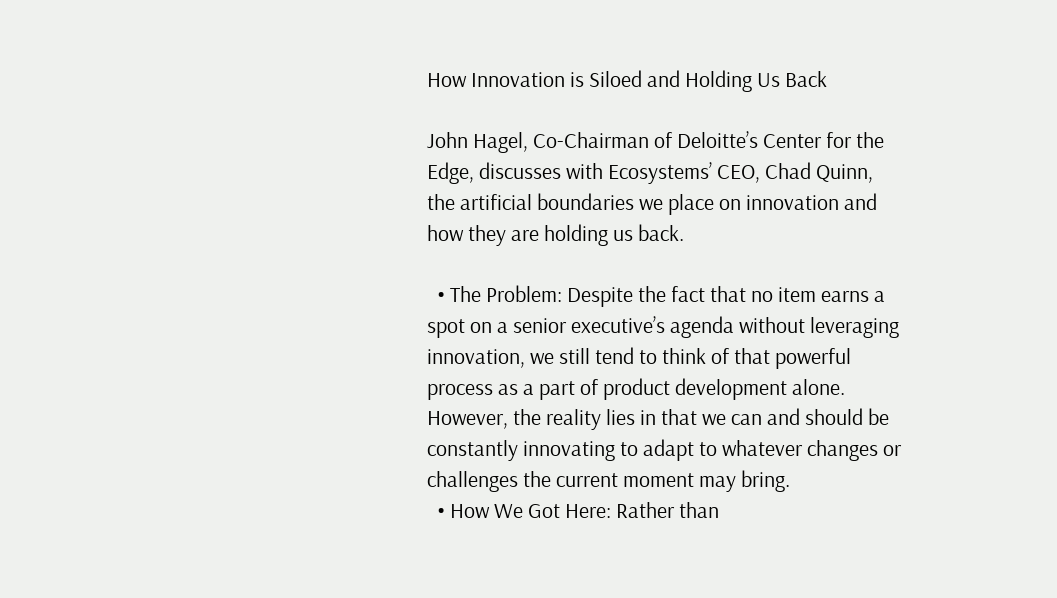How Innovation is Siloed and Holding Us Back

John Hagel, Co-Chairman of Deloitte’s Center for the Edge, discusses with Ecosystems’ CEO, Chad Quinn, the artificial boundaries we place on innovation and how they are holding us back.

  • The Problem: Despite the fact that no item earns a spot on a senior executive’s agenda without leveraging innovation, we still tend to think of that powerful process as a part of product development alone. However, the reality lies in that we can and should be constantly innovating to adapt to whatever changes or challenges the current moment may bring.
  • How We Got Here: Rather than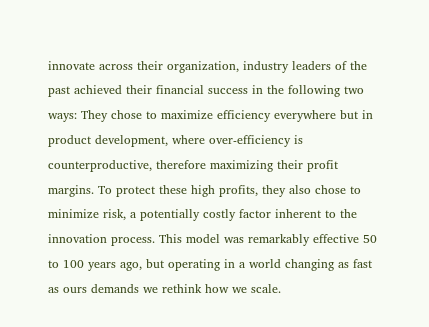innovate across their organization, industry leaders of the past achieved their financial success in the following two ways: They chose to maximize efficiency everywhere but in product development, where over-efficiency is counterproductive, therefore maximizing their profit margins. To protect these high profits, they also chose to minimize risk, a potentially costly factor inherent to the innovation process. This model was remarkably effective 50 to 100 years ago, but operating in a world changing as fast as ours demands we rethink how we scale.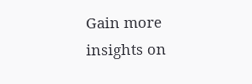Gain more insights on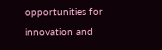opportunities for innovation and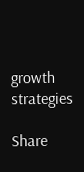growth strategies

Share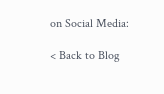on Social Media:

< Back to Blog